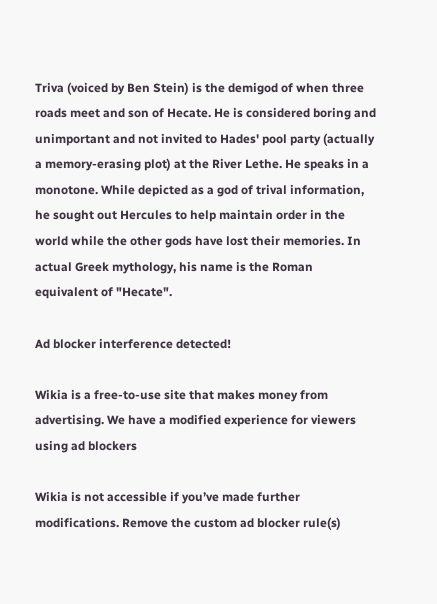Triva (voiced by Ben Stein) is the demigod of when three roads meet and son of Hecate. He is considered boring and unimportant and not invited to Hades' pool party (actually a memory-erasing plot) at the River Lethe. He speaks in a monotone. While depicted as a god of trival information, he sought out Hercules to help maintain order in the world while the other gods have lost their memories. In actual Greek mythology, his name is the Roman equivalent of "Hecate".

Ad blocker interference detected!

Wikia is a free-to-use site that makes money from advertising. We have a modified experience for viewers using ad blockers

Wikia is not accessible if you’ve made further modifications. Remove the custom ad blocker rule(s)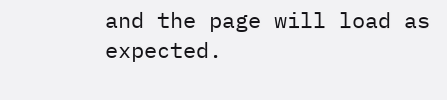and the page will load as expected.